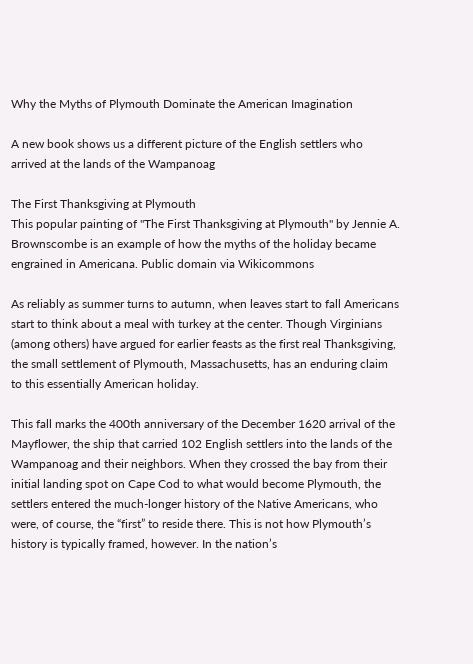Why the Myths of Plymouth Dominate the American Imagination

A new book shows us a different picture of the English settlers who arrived at the lands of the Wampanoag

The First Thanksgiving at Plymouth
This popular painting of "The First Thanksgiving at Plymouth" by Jennie A. Brownscombe is an example of how the myths of the holiday became engrained in Americana. Public domain via Wikicommons

As reliably as summer turns to autumn, when leaves start to fall Americans start to think about a meal with turkey at the center. Though Virginians (among others) have argued for earlier feasts as the first real Thanksgiving, the small settlement of Plymouth, Massachusetts, has an enduring claim to this essentially American holiday.

This fall marks the 400th anniversary of the December 1620 arrival of the Mayflower, the ship that carried 102 English settlers into the lands of the Wampanoag and their neighbors. When they crossed the bay from their initial landing spot on Cape Cod to what would become Plymouth, the settlers entered the much-longer history of the Native Americans, who were, of course, the “first” to reside there. This is not how Plymouth’s history is typically framed, however. In the nation’s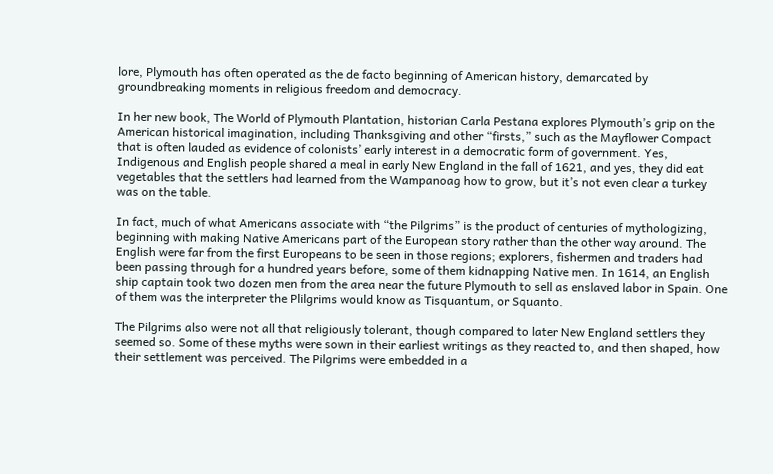lore, Plymouth has often operated as the de facto beginning of American history, demarcated by groundbreaking moments in religious freedom and democracy.

In her new book, The World of Plymouth Plantation, historian Carla Pestana explores Plymouth’s grip on the American historical imagination, including Thanksgiving and other “firsts,” such as the Mayflower Compact that is often lauded as evidence of colonists’ early interest in a democratic form of government. Yes, Indigenous and English people shared a meal in early New England in the fall of 1621, and yes, they did eat vegetables that the settlers had learned from the Wampanoag how to grow, but it’s not even clear a turkey was on the table.

In fact, much of what Americans associate with “the Pilgrims” is the product of centuries of mythologizing, beginning with making Native Americans part of the European story rather than the other way around. The English were far from the first Europeans to be seen in those regions; explorers, fishermen and traders had been passing through for a hundred years before, some of them kidnapping Native men. In 1614, an English ship captain took two dozen men from the area near the future Plymouth to sell as enslaved labor in Spain. One of them was the interpreter the Plilgrims would know as Tisquantum, or Squanto.

The Pilgrims also were not all that religiously tolerant, though compared to later New England settlers they seemed so. Some of these myths were sown in their earliest writings as they reacted to, and then shaped, how their settlement was perceived. The Pilgrims were embedded in a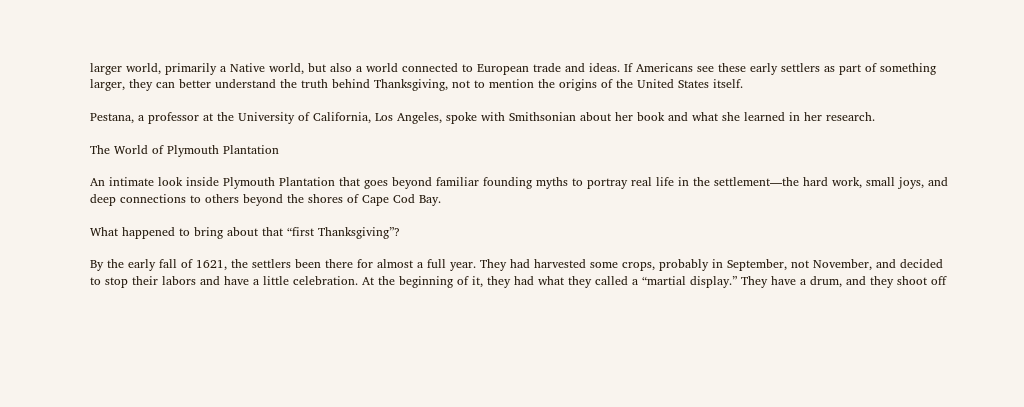larger world, primarily a Native world, but also a world connected to European trade and ideas. If Americans see these early settlers as part of something larger, they can better understand the truth behind Thanksgiving, not to mention the origins of the United States itself.

Pestana, a professor at the University of California, Los Angeles, spoke with Smithsonian about her book and what she learned in her research.

The World of Plymouth Plantation

An intimate look inside Plymouth Plantation that goes beyond familiar founding myths to portray real life in the settlement—the hard work, small joys, and deep connections to others beyond the shores of Cape Cod Bay.

What happened to bring about that “first Thanksgiving”?

By the early fall of 1621, the settlers been there for almost a full year. They had harvested some crops, probably in September, not November, and decided to stop their labors and have a little celebration. At the beginning of it, they had what they called a “martial display.” They have a drum, and they shoot off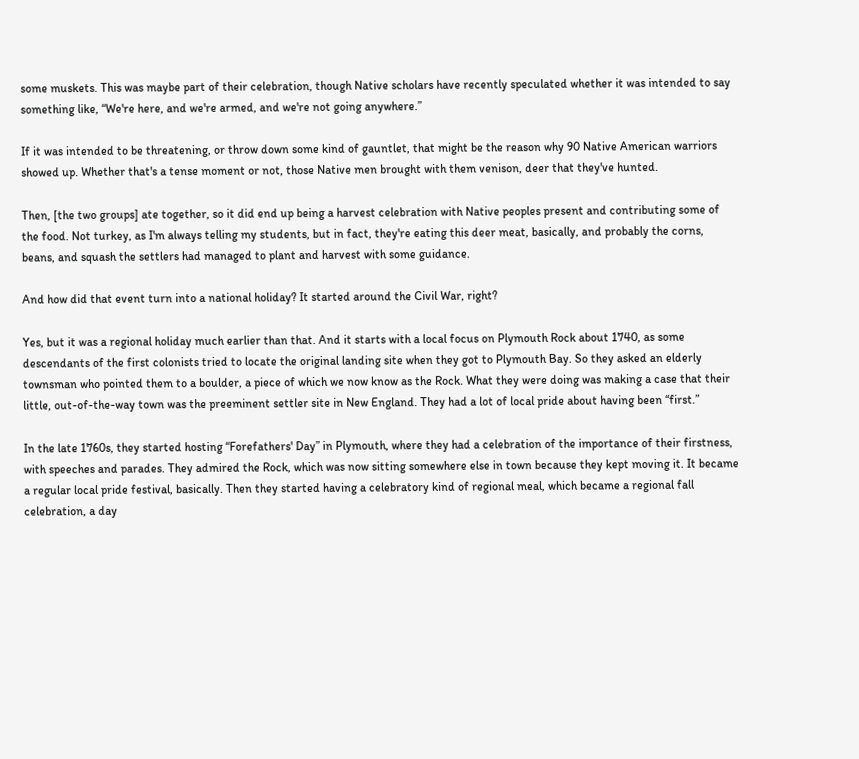some muskets. This was maybe part of their celebration, though Native scholars have recently speculated whether it was intended to say something like, “We're here, and we're armed, and we're not going anywhere.”

If it was intended to be threatening, or throw down some kind of gauntlet, that might be the reason why 90 Native American warriors showed up. Whether that's a tense moment or not, those Native men brought with them venison, deer that they've hunted.

Then, [the two groups] ate together, so it did end up being a harvest celebration with Native peoples present and contributing some of the food. Not turkey, as I'm always telling my students, but in fact, they're eating this deer meat, basically, and probably the corns, beans, and squash the settlers had managed to plant and harvest with some guidance.

And how did that event turn into a national holiday? It started around the Civil War, right?

Yes, but it was a regional holiday much earlier than that. And it starts with a local focus on Plymouth Rock about 1740, as some descendants of the first colonists tried to locate the original landing site when they got to Plymouth Bay. So they asked an elderly townsman who pointed them to a boulder, a piece of which we now know as the Rock. What they were doing was making a case that their little, out-of-the-way town was the preeminent settler site in New England. They had a lot of local pride about having been “first.”

In the late 1760s, they started hosting “Forefathers' Day” in Plymouth, where they had a celebration of the importance of their firstness, with speeches and parades. They admired the Rock, which was now sitting somewhere else in town because they kept moving it. It became a regular local pride festival, basically. Then they started having a celebratory kind of regional meal, which became a regional fall celebration, a day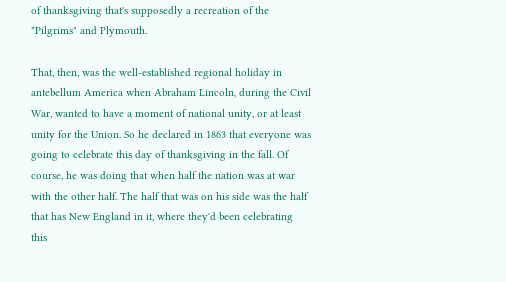of thanksgiving that's supposedly a recreation of the "Pilgrims" and Plymouth.

That, then, was the well-established regional holiday in antebellum America when Abraham Lincoln, during the Civil War, wanted to have a moment of national unity, or at least unity for the Union. So he declared in 1863 that everyone was going to celebrate this day of thanksgiving in the fall. Of course, he was doing that when half the nation was at war with the other half. The half that was on his side was the half that has New England in it, where they'd been celebrating this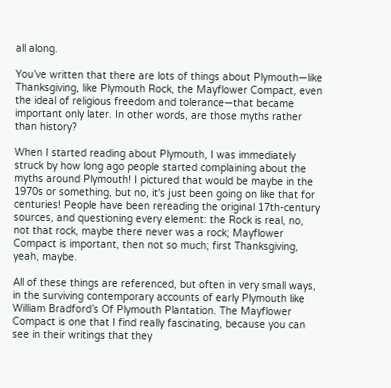all along.

You’ve written that there are lots of things about Plymouth—like Thanksgiving, like Plymouth Rock, the Mayflower Compact, even the ideal of religious freedom and tolerance—that became important only later. In other words, are those myths rather than history?

When I started reading about Plymouth, I was immediately struck by how long ago people started complaining about the myths around Plymouth! I pictured that would be maybe in the 1970s or something, but no, it's just been going on like that for centuries! People have been rereading the original 17th-century sources, and questioning every element: the Rock is real, no, not that rock, maybe there never was a rock; Mayflower Compact is important, then not so much; first Thanksgiving, yeah, maybe.

All of these things are referenced, but often in very small ways, in the surviving contemporary accounts of early Plymouth like William Bradford’s Of Plymouth Plantation. The Mayflower Compact is one that I find really fascinating, because you can see in their writings that they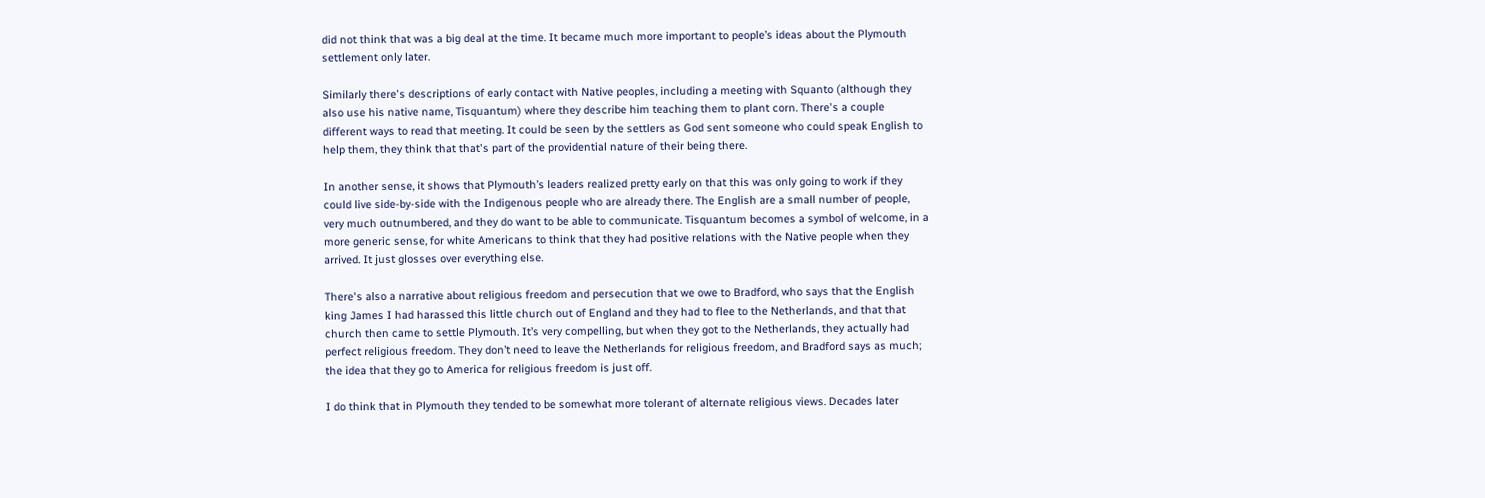did not think that was a big deal at the time. It became much more important to people’s ideas about the Plymouth settlement only later.

Similarly there's descriptions of early contact with Native peoples, including a meeting with Squanto (although they also use his native name, Tisquantum) where they describe him teaching them to plant corn. There's a couple different ways to read that meeting. It could be seen by the settlers as God sent someone who could speak English to help them, they think that that's part of the providential nature of their being there.

In another sense, it shows that Plymouth’s leaders realized pretty early on that this was only going to work if they could live side-by-side with the Indigenous people who are already there. The English are a small number of people, very much outnumbered, and they do want to be able to communicate. Tisquantum becomes a symbol of welcome, in a more generic sense, for white Americans to think that they had positive relations with the Native people when they arrived. It just glosses over everything else.

There's also a narrative about religious freedom and persecution that we owe to Bradford, who says that the English king James I had harassed this little church out of England and they had to flee to the Netherlands, and that that church then came to settle Plymouth. It’s very compelling, but when they got to the Netherlands, they actually had perfect religious freedom. They don’t need to leave the Netherlands for religious freedom, and Bradford says as much; the idea that they go to America for religious freedom is just off.

I do think that in Plymouth they tended to be somewhat more tolerant of alternate religious views. Decades later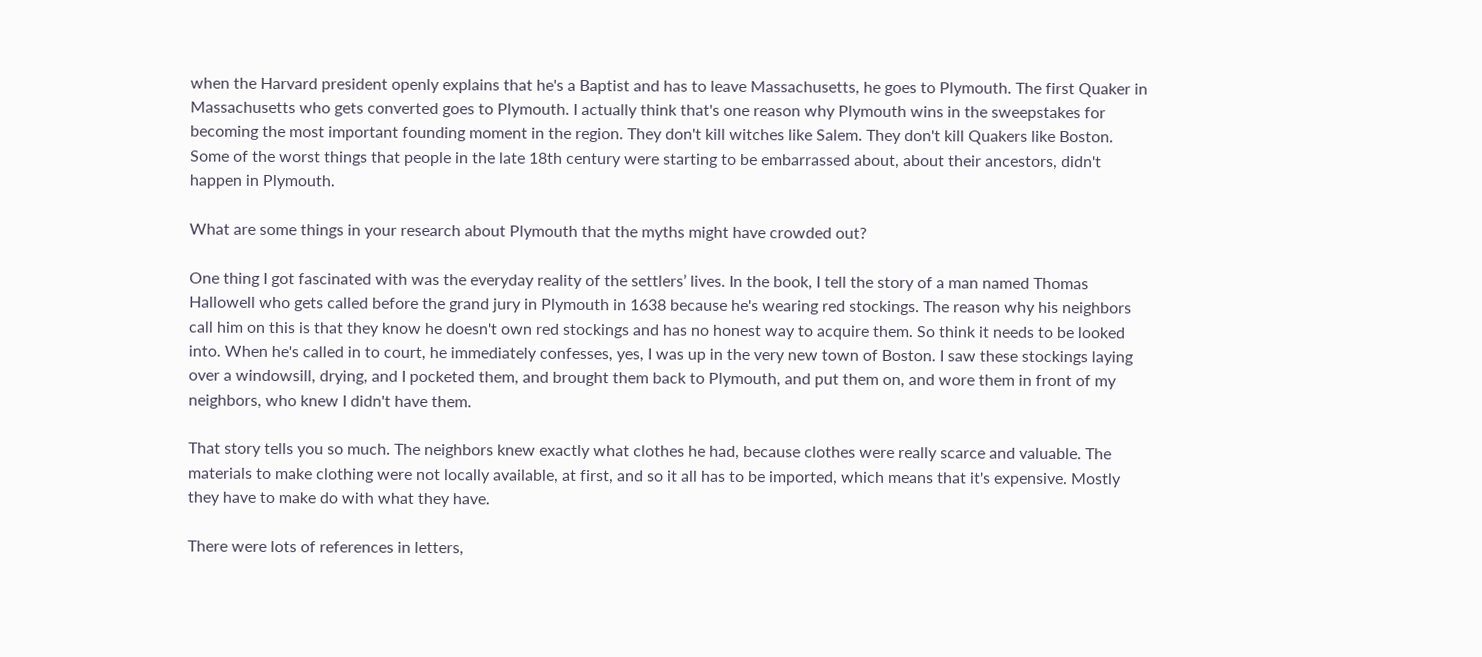when the Harvard president openly explains that he's a Baptist and has to leave Massachusetts, he goes to Plymouth. The first Quaker in Massachusetts who gets converted goes to Plymouth. I actually think that's one reason why Plymouth wins in the sweepstakes for becoming the most important founding moment in the region. They don't kill witches like Salem. They don't kill Quakers like Boston. Some of the worst things that people in the late 18th century were starting to be embarrassed about, about their ancestors, didn't happen in Plymouth.

What are some things in your research about Plymouth that the myths might have crowded out?

One thing I got fascinated with was the everyday reality of the settlers’ lives. In the book, I tell the story of a man named Thomas Hallowell who gets called before the grand jury in Plymouth in 1638 because he's wearing red stockings. The reason why his neighbors call him on this is that they know he doesn't own red stockings and has no honest way to acquire them. So think it needs to be looked into. When he's called in to court, he immediately confesses, yes, I was up in the very new town of Boston. I saw these stockings laying over a windowsill, drying, and I pocketed them, and brought them back to Plymouth, and put them on, and wore them in front of my neighbors, who knew I didn't have them.

That story tells you so much. The neighbors knew exactly what clothes he had, because clothes were really scarce and valuable. The materials to make clothing were not locally available, at first, and so it all has to be imported, which means that it's expensive. Mostly they have to make do with what they have.

There were lots of references in letters,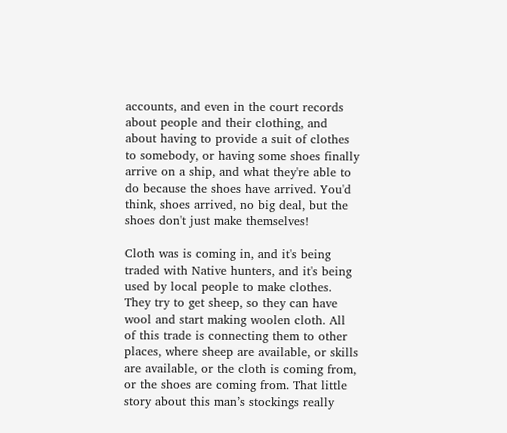accounts, and even in the court records about people and their clothing, and about having to provide a suit of clothes to somebody, or having some shoes finally arrive on a ship, and what they're able to do because the shoes have arrived. You'd think, shoes arrived, no big deal, but the shoes don't just make themselves!

Cloth was is coming in, and it's being traded with Native hunters, and it's being used by local people to make clothes. They try to get sheep, so they can have wool and start making woolen cloth. All of this trade is connecting them to other places, where sheep are available, or skills are available, or the cloth is coming from, or the shoes are coming from. That little story about this man’s stockings really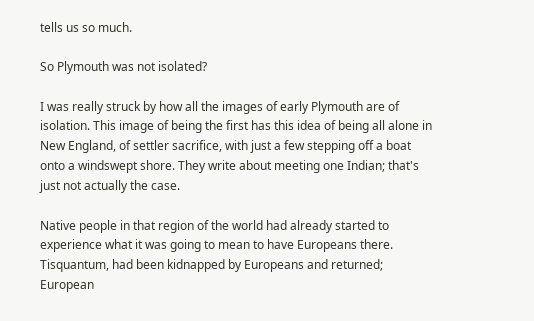tells us so much.

So Plymouth was not isolated?

I was really struck by how all the images of early Plymouth are of isolation. This image of being the first has this idea of being all alone in New England, of settler sacrifice, with just a few stepping off a boat onto a windswept shore. They write about meeting one Indian; that's just not actually the case.

Native people in that region of the world had already started to experience what it was going to mean to have Europeans there. Tisquantum, had been kidnapped by Europeans and returned; European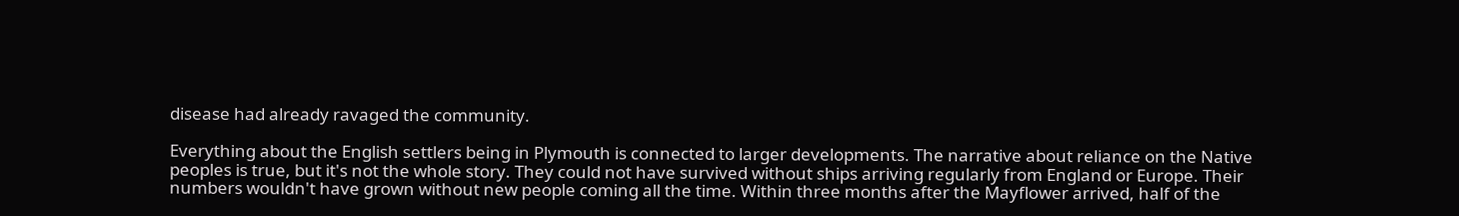disease had already ravaged the community.

Everything about the English settlers being in Plymouth is connected to larger developments. The narrative about reliance on the Native peoples is true, but it's not the whole story. They could not have survived without ships arriving regularly from England or Europe. Their numbers wouldn't have grown without new people coming all the time. Within three months after the Mayflower arrived, half of the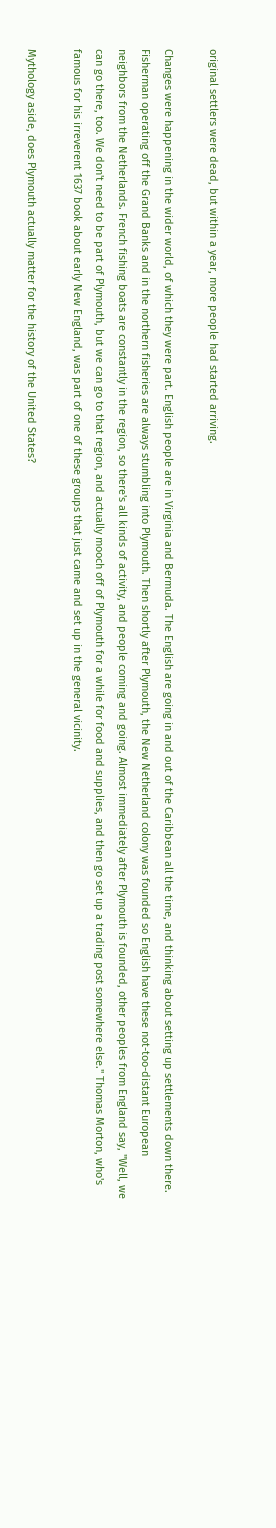original settlers were dead, but within a year, more people had started arriving.

Changes were happening in the wider world, of which they were part. English people are in Virginia and Bermuda. The English are going in and out of the Caribbean all the time, and thinking about setting up settlements down there. Fisherman operating off the Grand Banks and in the northern fisheries are always stumbling into Plymouth. Then shortly after Plymouth, the New Netherland colony was founded so English have these not-too-distant European neighbors from the Netherlands. French fishing boats are constantly in the region, so there's all kinds of activity, and people coming and going. Almost immediately after Plymouth is founded, other peoples from England say, "Well, we can go there, too. We don't need to be part of Plymouth, but we can go to that region, and actually mooch off of Plymouth for a while for food and supplies, and then go set up a trading post somewhere else." Thomas Morton, who's famous for his irreverent 1637 book about early New England, was part of one of these groups that just came and set up in the general vicinity.

Mythology aside, does Plymouth actually matter for the history of the United States?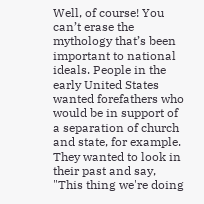Well, of course! You can’t erase the mythology that’s been important to national ideals. People in the early United States wanted forefathers who would be in support of a separation of church and state, for example. They wanted to look in their past and say, "This thing we're doing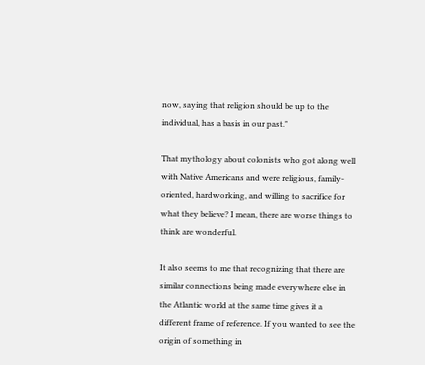now, saying that religion should be up to the individual, has a basis in our past."

That mythology about colonists who got along well with Native Americans and were religious, family-oriented, hardworking, and willing to sacrifice for what they believe? I mean, there are worse things to think are wonderful.

It also seems to me that recognizing that there are similar connections being made everywhere else in the Atlantic world at the same time gives it a different frame of reference. If you wanted to see the origin of something in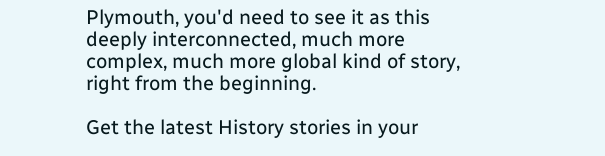Plymouth, you'd need to see it as this deeply interconnected, much more complex, much more global kind of story, right from the beginning.

Get the latest History stories in your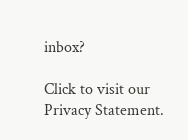inbox?

Click to visit our Privacy Statement.